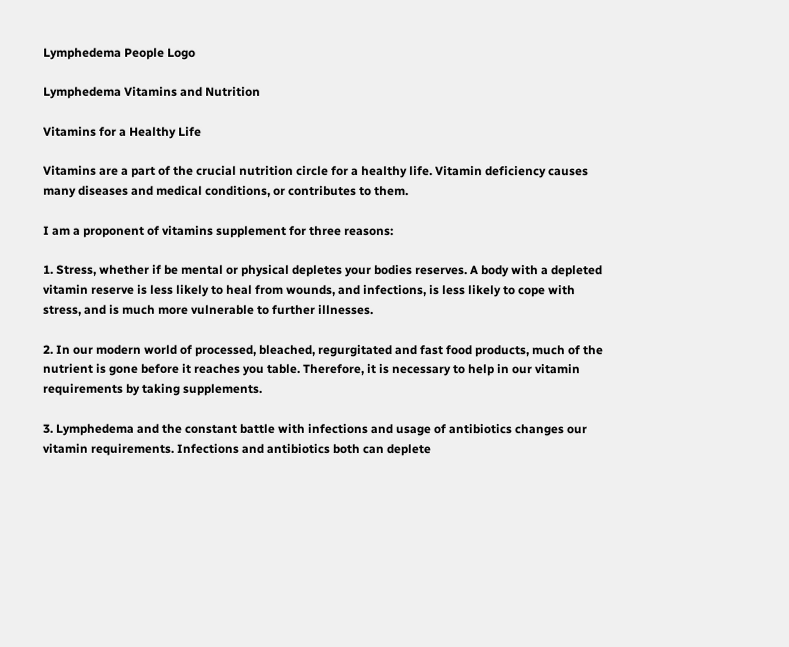Lymphedema People Logo

Lymphedema Vitamins and Nutrition

Vitamins for a Healthy Life

Vitamins are a part of the crucial nutrition circle for a healthy life. Vitamin deficiency causes many diseases and medical conditions, or contributes to them.

I am a proponent of vitamins supplement for three reasons:

1. Stress, whether if be mental or physical depletes your bodies reserves. A body with a depleted vitamin reserve is less likely to heal from wounds, and infections, is less likely to cope with stress, and is much more vulnerable to further illnesses.

2. In our modern world of processed, bleached, regurgitated and fast food products, much of the nutrient is gone before it reaches you table. Therefore, it is necessary to help in our vitamin requirements by taking supplements.

3. Lymphedema and the constant battle with infections and usage of antibiotics changes our vitamin requirements. Infections and antibiotics both can deplete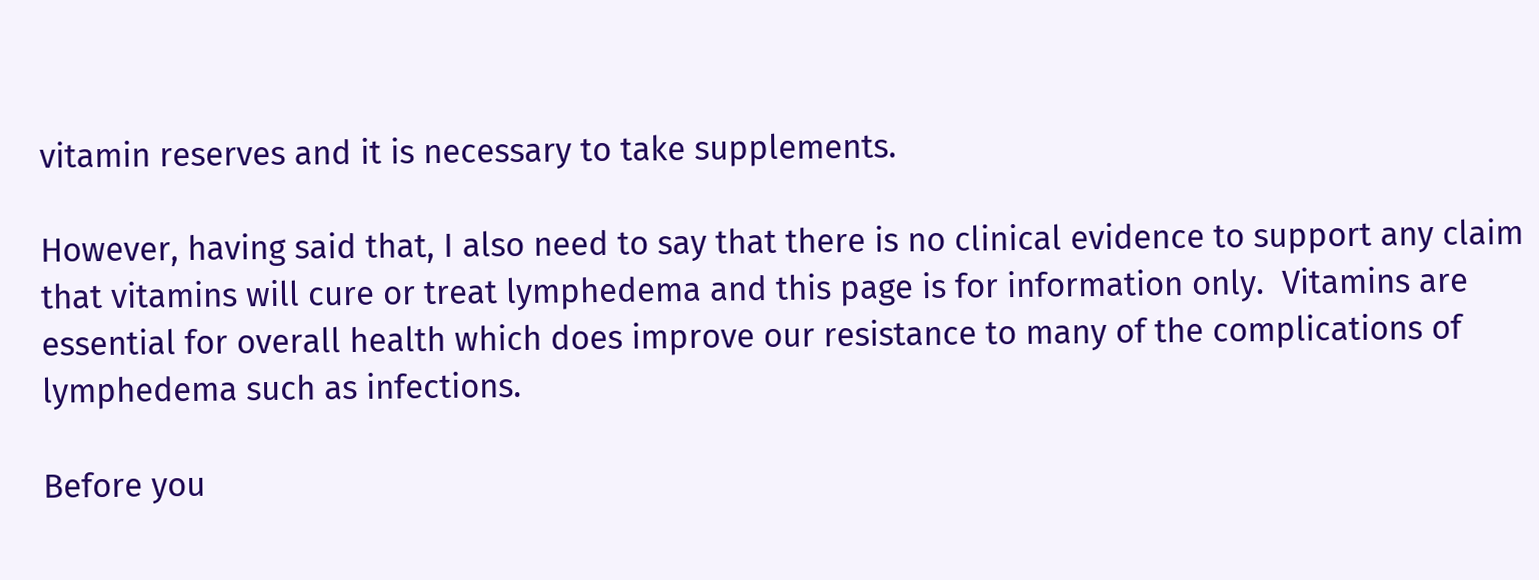vitamin reserves and it is necessary to take supplements.

However, having said that, I also need to say that there is no clinical evidence to support any claim that vitamins will cure or treat lymphedema and this page is for information only.  Vitamins are essential for overall health which does improve our resistance to many of the complications of lymphedema such as infections.

Before you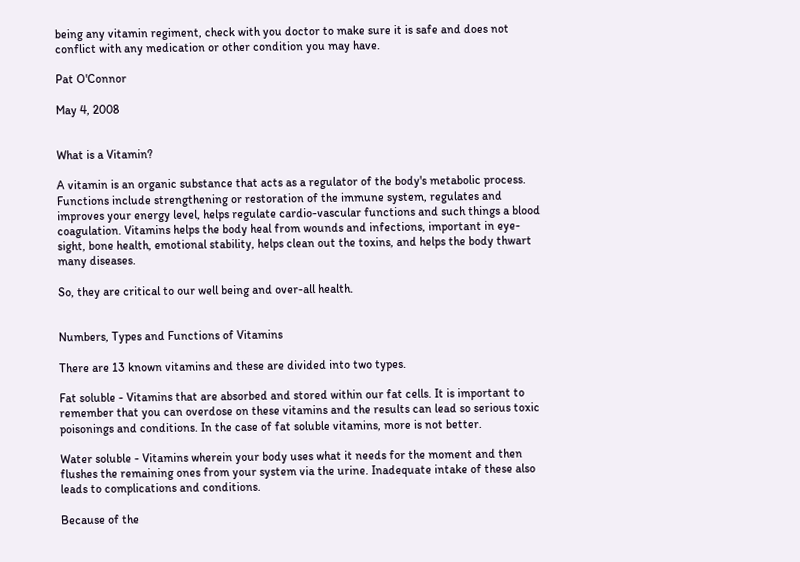being any vitamin regiment, check with you doctor to make sure it is safe and does not conflict with any medication or other condition you may have.

Pat O'Connor

May 4, 2008


What is a Vitamin?

A vitamin is an organic substance that acts as a regulator of the body's metabolic process. Functions include strengthening or restoration of the immune system, regulates and improves your energy level, helps regulate cardio-vascular functions and such things a blood coagulation. Vitamins helps the body heal from wounds and infections, important in eye-sight, bone health, emotional stability, helps clean out the toxins, and helps the body thwart many diseases.

So, they are critical to our well being and over-all health.


Numbers, Types and Functions of Vitamins

There are 13 known vitamins and these are divided into two types.

Fat soluble - Vitamins that are absorbed and stored within our fat cells. It is important to remember that you can overdose on these vitamins and the results can lead so serious toxic poisonings and conditions. In the case of fat soluble vitamins, more is not better.

Water soluble - Vitamins wherein your body uses what it needs for the moment and then flushes the remaining ones from your system via the urine. Inadequate intake of these also leads to complications and conditions.

Because of the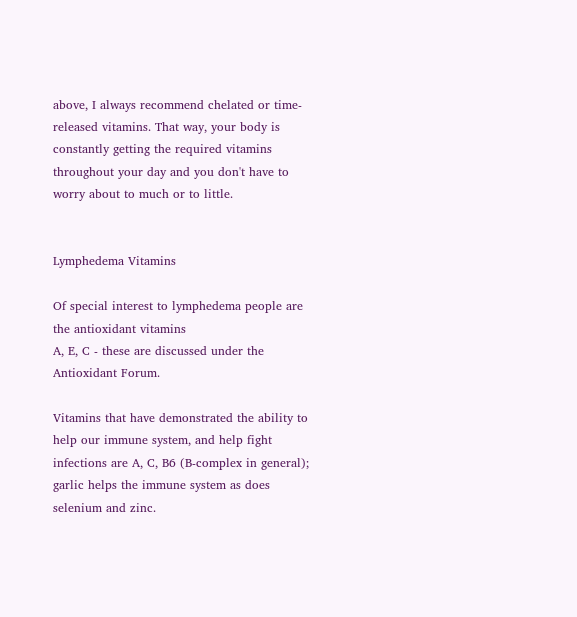above, I always recommend chelated or time-released vitamins. That way, your body is constantly getting the required vitamins throughout your day and you don't have to worry about to much or to little.


Lymphedema Vitamins

Of special interest to lymphedema people are the antioxidant vitamins
A, E, C - these are discussed under the Antioxidant Forum.

Vitamins that have demonstrated the ability to help our immune system, and help fight infections are A, C, B6 (B-complex in general); garlic helps the immune system as does selenium and zinc.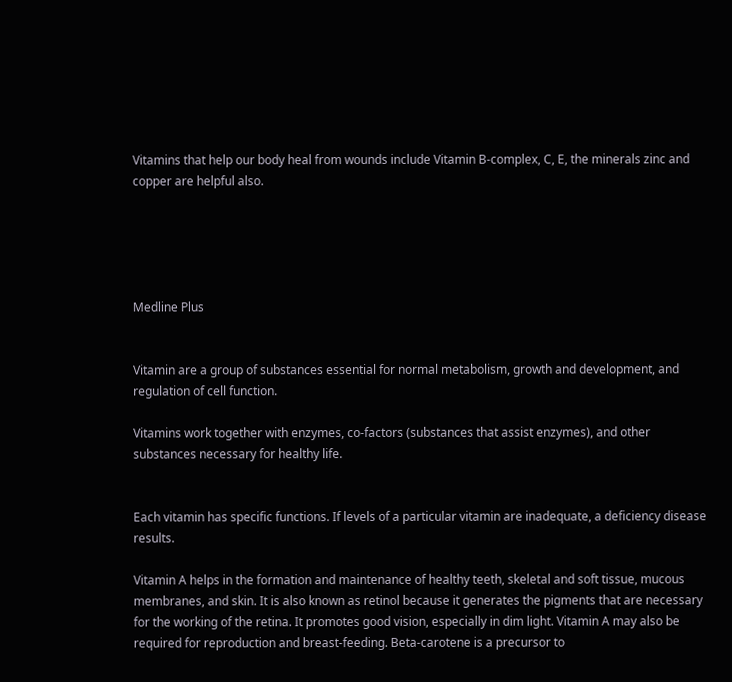Vitamins that help our body heal from wounds include Vitamin B-complex, C, E, the minerals zinc and copper are helpful also.





Medline Plus


Vitamin are a group of substances essential for normal metabolism, growth and development, and regulation of cell function.

Vitamins work together with enzymes, co-factors (substances that assist enzymes), and other substances necessary for healthy life.


Each vitamin has specific functions. If levels of a particular vitamin are inadequate, a deficiency disease results.

Vitamin A helps in the formation and maintenance of healthy teeth, skeletal and soft tissue, mucous membranes, and skin. It is also known as retinol because it generates the pigments that are necessary for the working of the retina. It promotes good vision, especially in dim light. Vitamin A may also be required for reproduction and breast-feeding. Beta-carotene is a precursor to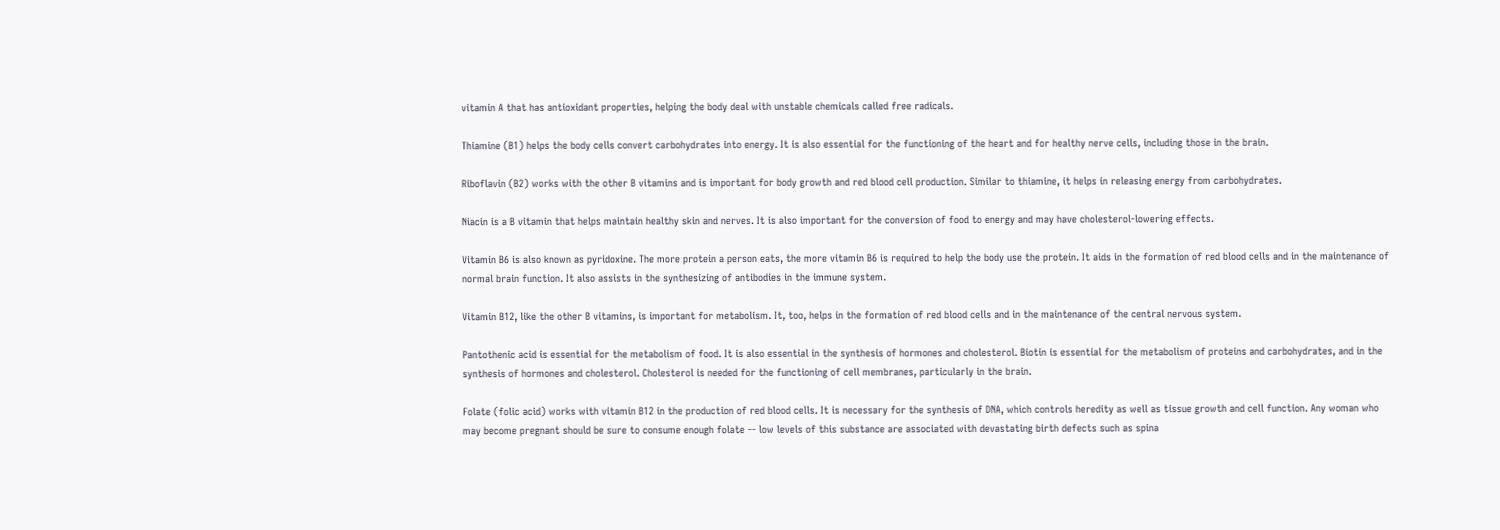vitamin A that has antioxidant properties, helping the body deal with unstable chemicals called free radicals.

Thiamine (B1) helps the body cells convert carbohydrates into energy. It is also essential for the functioning of the heart and for healthy nerve cells, including those in the brain.

Riboflavin (B2) works with the other B vitamins and is important for body growth and red blood cell production. Similar to thiamine, it helps in releasing energy from carbohydrates.

Niacin is a B vitamin that helps maintain healthy skin and nerves. It is also important for the conversion of food to energy and may have cholesterol-lowering effects.

Vitamin B6 is also known as pyridoxine. The more protein a person eats, the more vitamin B6 is required to help the body use the protein. It aids in the formation of red blood cells and in the maintenance of normal brain function. It also assists in the synthesizing of antibodies in the immune system.

Vitamin B12, like the other B vitamins, is important for metabolism. It, too, helps in the formation of red blood cells and in the maintenance of the central nervous system.

Pantothenic acid is essential for the metabolism of food. It is also essential in the synthesis of hormones and cholesterol. Biotin is essential for the metabolism of proteins and carbohydrates, and in the synthesis of hormones and cholesterol. Cholesterol is needed for the functioning of cell membranes, particularly in the brain.

Folate (folic acid) works with vitamin B12 in the production of red blood cells. It is necessary for the synthesis of DNA, which controls heredity as well as tissue growth and cell function. Any woman who may become pregnant should be sure to consume enough folate -- low levels of this substance are associated with devastating birth defects such as spina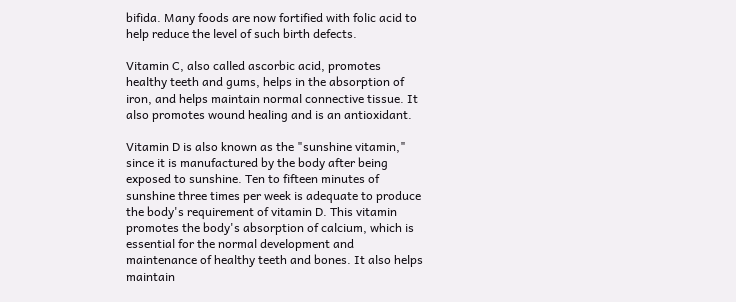bifida. Many foods are now fortified with folic acid to help reduce the level of such birth defects.

Vitamin C, also called ascorbic acid, promotes healthy teeth and gums, helps in the absorption of iron, and helps maintain normal connective tissue. It also promotes wound healing and is an antioxidant.

Vitamin D is also known as the "sunshine vitamin," since it is manufactured by the body after being exposed to sunshine. Ten to fifteen minutes of sunshine three times per week is adequate to produce the body's requirement of vitamin D. This vitamin promotes the body's absorption of calcium, which is essential for the normal development and maintenance of healthy teeth and bones. It also helps maintain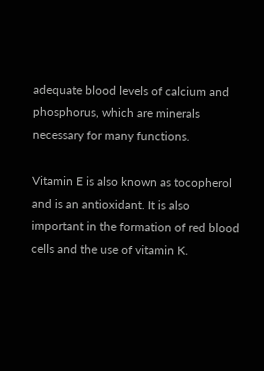adequate blood levels of calcium and phosphorus, which are minerals necessary for many functions.

Vitamin E is also known as tocopherol and is an antioxidant. It is also important in the formation of red blood cells and the use of vitamin K.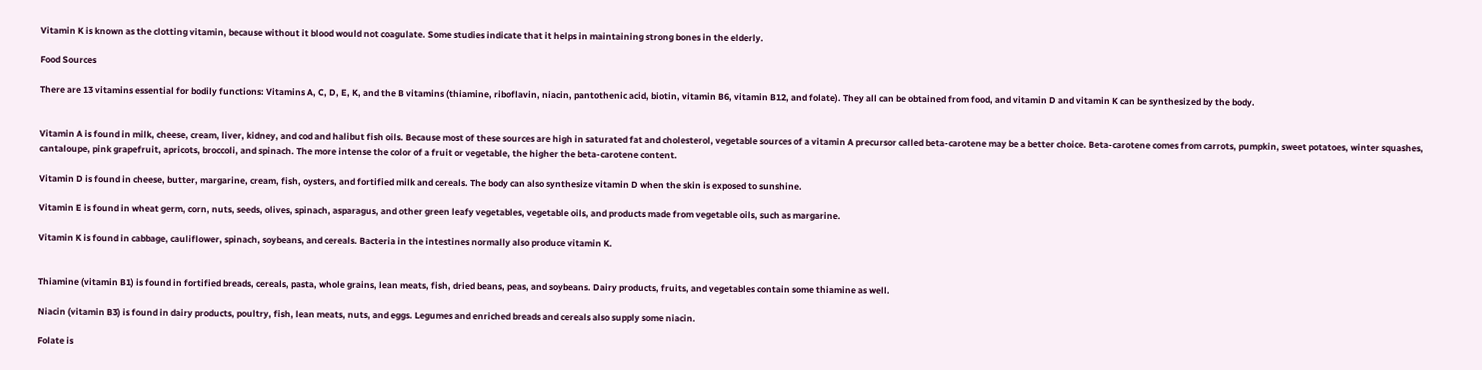Vitamin K is known as the clotting vitamin, because without it blood would not coagulate. Some studies indicate that it helps in maintaining strong bones in the elderly.

Food Sources

There are 13 vitamins essential for bodily functions: Vitamins A, C, D, E, K, and the B vitamins (thiamine, riboflavin, niacin, pantothenic acid, biotin, vitamin B6, vitamin B12, and folate). They all can be obtained from food, and vitamin D and vitamin K can be synthesized by the body.


Vitamin A is found in milk, cheese, cream, liver, kidney, and cod and halibut fish oils. Because most of these sources are high in saturated fat and cholesterol, vegetable sources of a vitamin A precursor called beta-carotene may be a better choice. Beta-carotene comes from carrots, pumpkin, sweet potatoes, winter squashes, cantaloupe, pink grapefruit, apricots, broccoli, and spinach. The more intense the color of a fruit or vegetable, the higher the beta-carotene content.

Vitamin D is found in cheese, butter, margarine, cream, fish, oysters, and fortified milk and cereals. The body can also synthesize vitamin D when the skin is exposed to sunshine.

Vitamin E is found in wheat germ, corn, nuts, seeds, olives, spinach, asparagus, and other green leafy vegetables, vegetable oils, and products made from vegetable oils, such as margarine.

Vitamin K is found in cabbage, cauliflower, spinach, soybeans, and cereals. Bacteria in the intestines normally also produce vitamin K.


Thiamine (vitamin B1) is found in fortified breads, cereals, pasta, whole grains, lean meats, fish, dried beans, peas, and soybeans. Dairy products, fruits, and vegetables contain some thiamine as well.

Niacin (vitamin B3) is found in dairy products, poultry, fish, lean meats, nuts, and eggs. Legumes and enriched breads and cereals also supply some niacin.

Folate is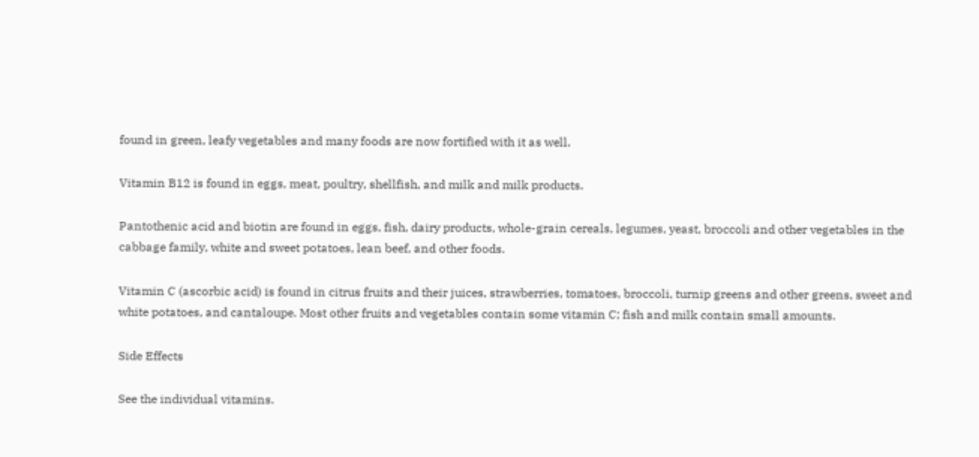found in green, leafy vegetables and many foods are now fortified with it as well.

Vitamin B12 is found in eggs, meat, poultry, shellfish, and milk and milk products.

Pantothenic acid and biotin are found in eggs, fish, dairy products, whole-grain cereals, legumes, yeast, broccoli and other vegetables in the cabbage family, white and sweet potatoes, lean beef, and other foods.

Vitamin C (ascorbic acid) is found in citrus fruits and their juices, strawberries, tomatoes, broccoli, turnip greens and other greens, sweet and white potatoes, and cantaloupe. Most other fruits and vegetables contain some vitamin C; fish and milk contain small amounts.

Side Effects

See the individual vitamins.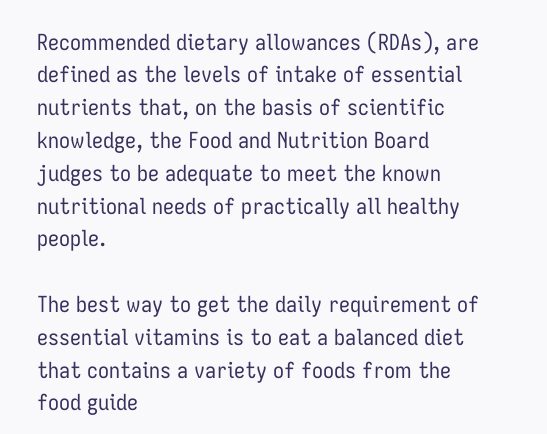Recommended dietary allowances (RDAs), are defined as the levels of intake of essential nutrients that, on the basis of scientific knowledge, the Food and Nutrition Board judges to be adequate to meet the known nutritional needs of practically all healthy people.

The best way to get the daily requirement of essential vitamins is to eat a balanced diet that contains a variety of foods from the food guide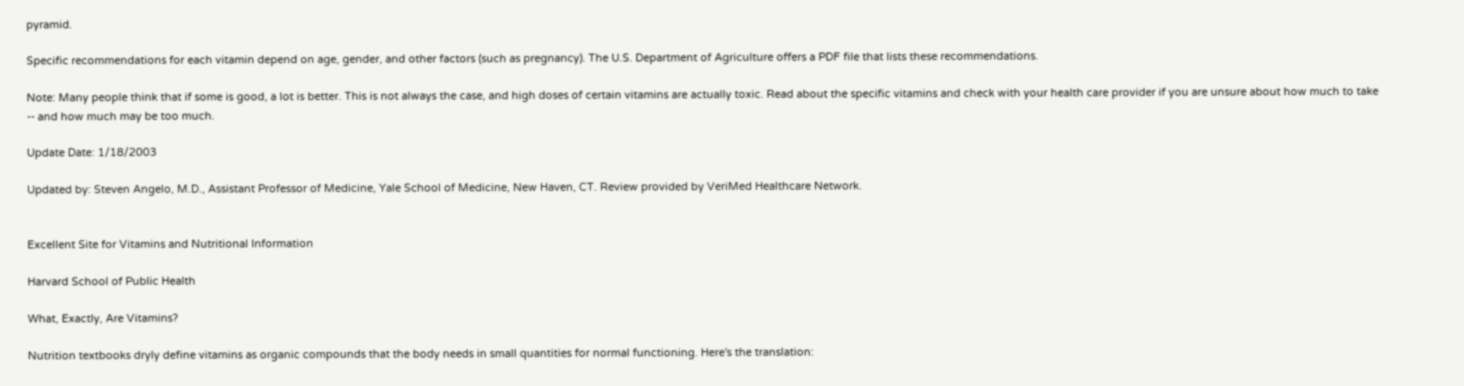pyramid.

Specific recommendations for each vitamin depend on age, gender, and other factors (such as pregnancy). The U.S. Department of Agriculture offers a PDF file that lists these recommendations.

Note: Many people think that if some is good, a lot is better. This is not always the case, and high doses of certain vitamins are actually toxic. Read about the specific vitamins and check with your health care provider if you are unsure about how much to take -- and how much may be too much.

Update Date: 1/18/2003

Updated by: Steven Angelo, M.D., Assistant Professor of Medicine, Yale School of Medicine, New Haven, CT. Review provided by VeriMed Healthcare Network.


Excellent Site for Vitamins and Nutritional Information

Harvard School of Public Health

What, Exactly, Are Vitamins?

Nutrition textbooks dryly define vitamins as organic compounds that the body needs in small quantities for normal functioning. Here's the translation: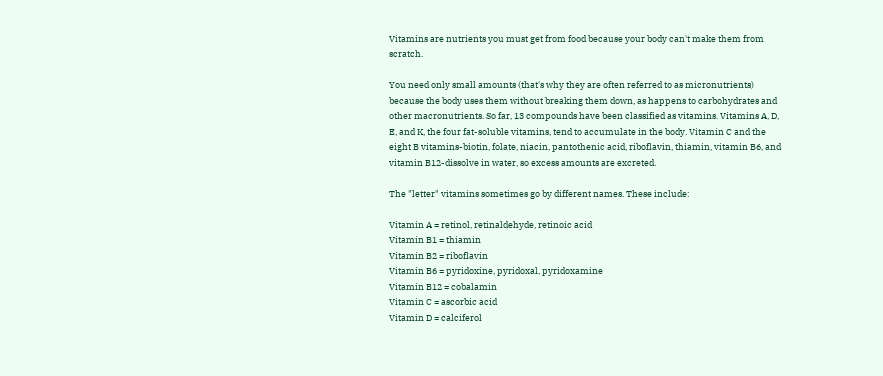Vitamins are nutrients you must get from food because your body can't make them from scratch.

You need only small amounts (that's why they are often referred to as micronutrients) because the body uses them without breaking them down, as happens to carbohydrates and other macronutrients. So far, 13 compounds have been classified as vitamins. Vitamins A, D, E, and K, the four fat-soluble vitamins, tend to accumulate in the body. Vitamin C and the eight B vitamins-biotin, folate, niacin, pantothenic acid, riboflavin, thiamin, vitamin B6, and vitamin B12-dissolve in water, so excess amounts are excreted.

The "letter" vitamins sometimes go by different names. These include:

Vitamin A = retinol, retinaldehyde, retinoic acid
Vitamin B1 = thiamin
Vitamin B2 = riboflavin
Vitamin B6 = pyridoxine, pyridoxal, pyridoxamine
Vitamin B12 = cobalamin
Vitamin C = ascorbic acid
Vitamin D = calciferol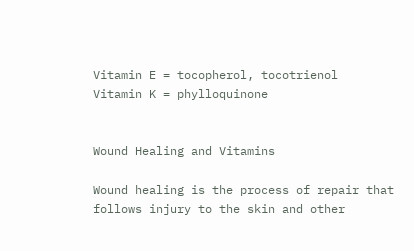Vitamin E = tocopherol, tocotrienol
Vitamin K = phylloquinone


Wound Healing and Vitamins

Wound healing is the process of repair that follows injury to the skin and other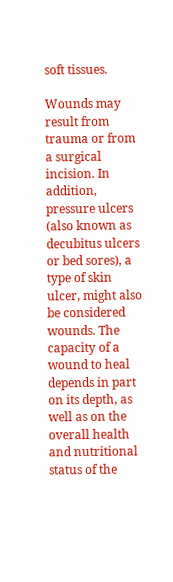soft tissues.

Wounds may result from trauma or from a surgical incision. In addition, pressure ulcers (also known as decubitus ulcers or bed sores), a type of skin ulcer, might also be considered wounds. The capacity of a wound to heal depends in part on its depth, as well as on the overall health and nutritional status of the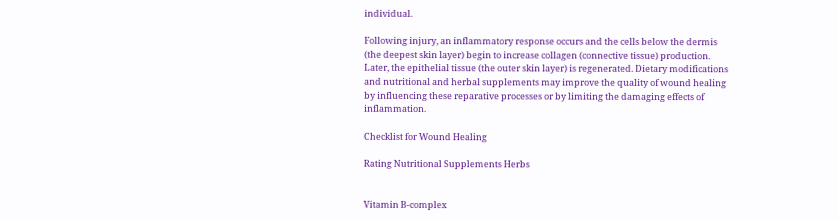individual.

Following injury, an inflammatory response occurs and the cells below the dermis (the deepest skin layer) begin to increase collagen (connective tissue) production. Later, the epithelial tissue (the outer skin layer) is regenerated. Dietary modifications and nutritional and herbal supplements may improve the quality of wound healing by influencing these reparative processes or by limiting the damaging effects of inflammation.

Checklist for Wound Healing

Rating Nutritional Supplements Herbs


Vitamin B-complex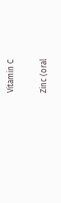Vitamin C

Zinc (oral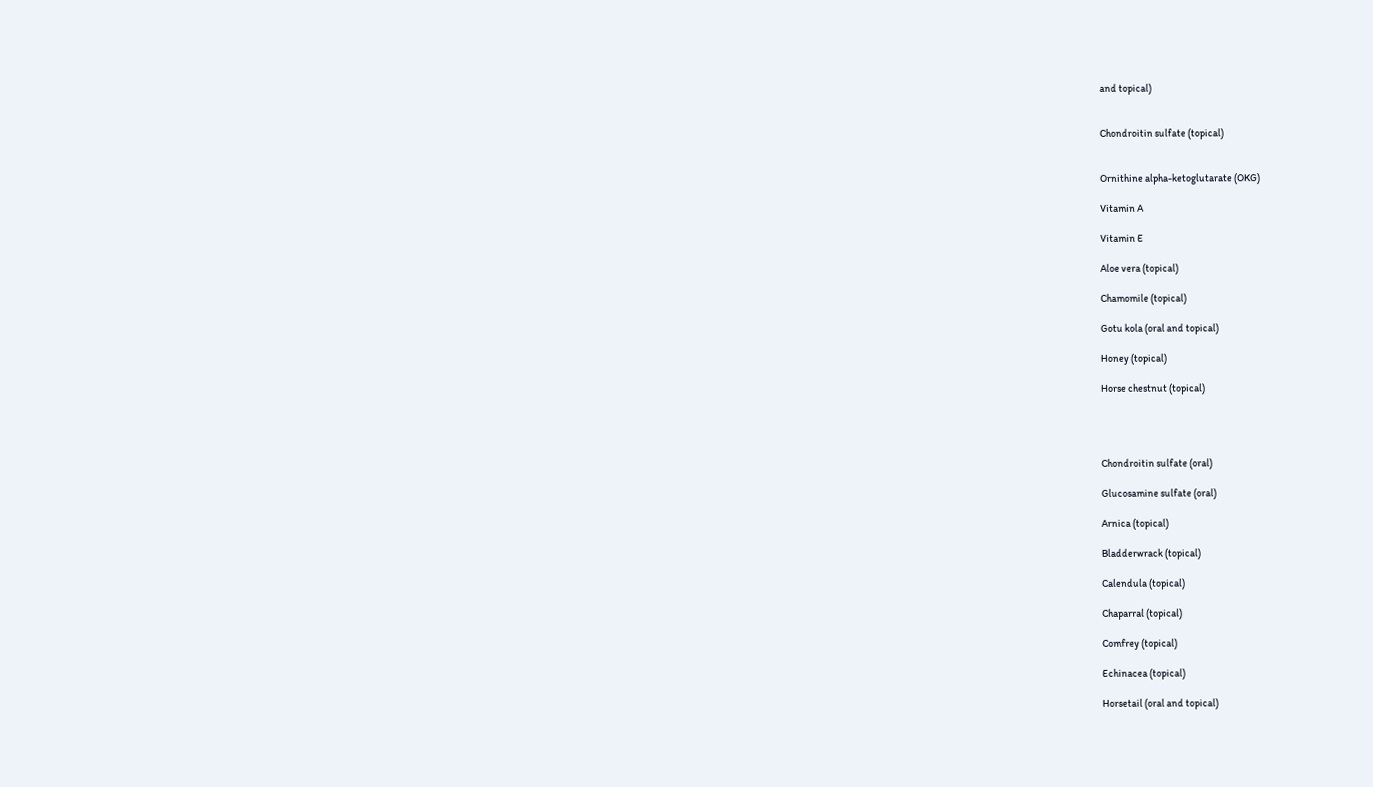and topical)


Chondroitin sulfate (topical)


Ornithine alpha-ketoglutarate (OKG)

Vitamin A

Vitamin E

Aloe vera (topical)

Chamomile (topical)

Gotu kola (oral and topical)

Honey (topical)

Horse chestnut (topical)




Chondroitin sulfate (oral)

Glucosamine sulfate (oral)

Arnica (topical)

Bladderwrack (topical)

Calendula (topical)

Chaparral (topical)

Comfrey (topical)

Echinacea (topical)

Horsetail (oral and topical)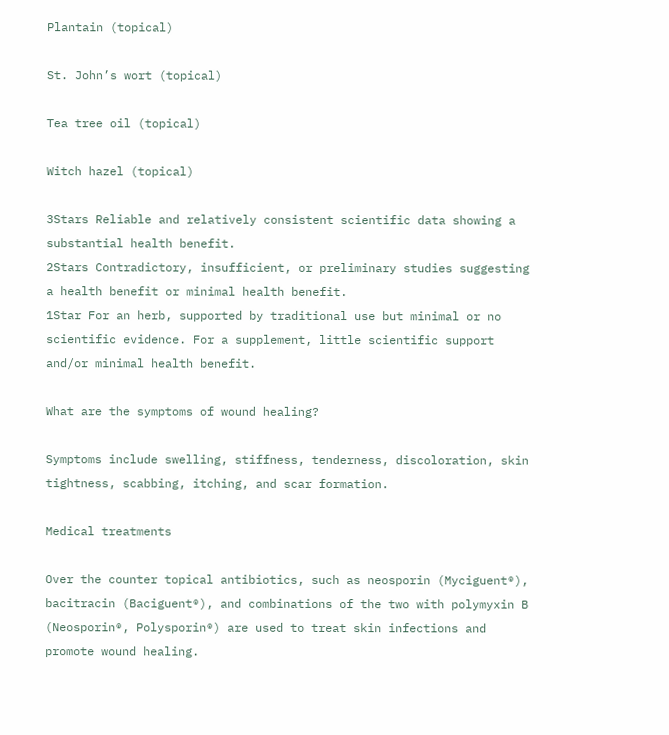Plantain (topical)

St. John’s wort (topical)

Tea tree oil (topical)

Witch hazel (topical)

3Stars Reliable and relatively consistent scientific data showing a substantial health benefit.
2Stars Contradictory, insufficient, or preliminary studies suggesting a health benefit or minimal health benefit.
1Star For an herb, supported by traditional use but minimal or no scientific evidence. For a supplement, little scientific support and/or minimal health benefit.

What are the symptoms of wound healing?

Symptoms include swelling, stiffness, tenderness, discoloration, skin tightness, scabbing, itching, and scar formation.

Medical treatments

Over the counter topical antibiotics, such as neosporin (Myciguent®), bacitracin (Baciguent®), and combinations of the two with polymyxin B (Neosporin®, Polysporin®) are used to treat skin infections and promote wound healing.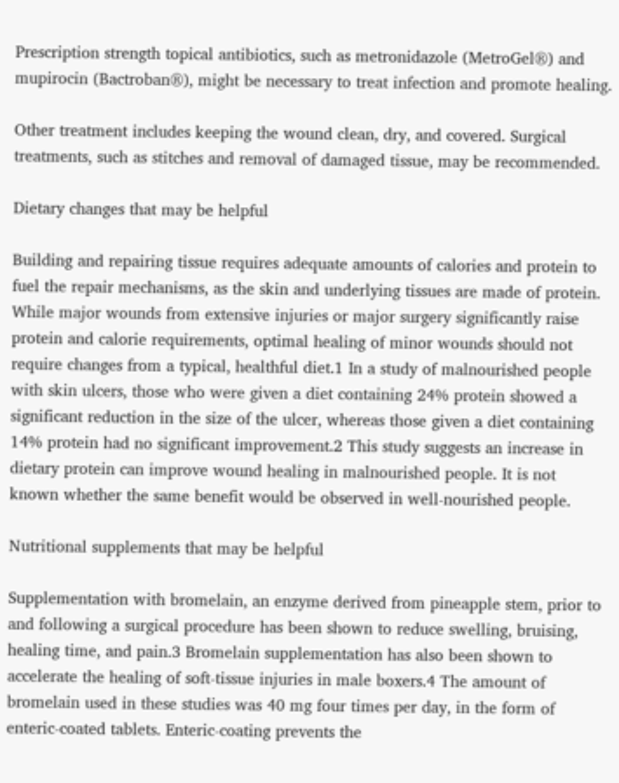Prescription strength topical antibiotics, such as metronidazole (MetroGel®) and mupirocin (Bactroban®), might be necessary to treat infection and promote healing.

Other treatment includes keeping the wound clean, dry, and covered. Surgical treatments, such as stitches and removal of damaged tissue, may be recommended.

Dietary changes that may be helpful

Building and repairing tissue requires adequate amounts of calories and protein to fuel the repair mechanisms, as the skin and underlying tissues are made of protein. While major wounds from extensive injuries or major surgery significantly raise protein and calorie requirements, optimal healing of minor wounds should not require changes from a typical, healthful diet.1 In a study of malnourished people with skin ulcers, those who were given a diet containing 24% protein showed a significant reduction in the size of the ulcer, whereas those given a diet containing 14% protein had no significant improvement.2 This study suggests an increase in dietary protein can improve wound healing in malnourished people. It is not known whether the same benefit would be observed in well-nourished people.

Nutritional supplements that may be helpful

Supplementation with bromelain, an enzyme derived from pineapple stem, prior to and following a surgical procedure has been shown to reduce swelling, bruising, healing time, and pain.3 Bromelain supplementation has also been shown to accelerate the healing of soft-tissue injuries in male boxers.4 The amount of bromelain used in these studies was 40 mg four times per day, in the form of enteric-coated tablets. Enteric-coating prevents the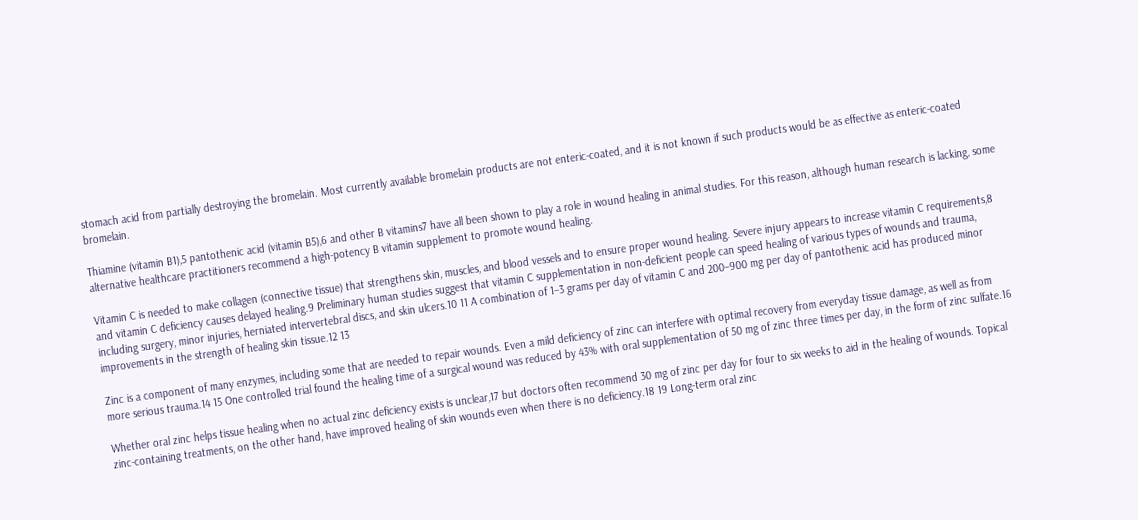stomach acid from partially destroying the bromelain. Most currently available bromelain products are not enteric-coated, and it is not known if such products would be as effective as enteric-coated bromelain.

Thiamine (vitamin B1),5 pantothenic acid (vitamin B5),6 and other B vitamins7 have all been shown to play a role in wound healing in animal studies. For this reason, although human research is lacking, some alternative healthcare practitioners recommend a high-potency B vitamin supplement to promote wound healing.

Vitamin C is needed to make collagen (connective tissue) that strengthens skin, muscles, and blood vessels and to ensure proper wound healing. Severe injury appears to increase vitamin C requirements,8 and vitamin C deficiency causes delayed healing.9 Preliminary human studies suggest that vitamin C supplementation in non-deficient people can speed healing of various types of wounds and trauma, including surgery, minor injuries, herniated intervertebral discs, and skin ulcers.10 11 A combination of 1–3 grams per day of vitamin C and 200–900 mg per day of pantothenic acid has produced minor improvements in the strength of healing skin tissue.12 13

Zinc is a component of many enzymes, including some that are needed to repair wounds. Even a mild deficiency of zinc can interfere with optimal recovery from everyday tissue damage, as well as from more serious trauma.14 15 One controlled trial found the healing time of a surgical wound was reduced by 43% with oral supplementation of 50 mg of zinc three times per day, in the form of zinc sulfate.16

Whether oral zinc helps tissue healing when no actual zinc deficiency exists is unclear,17 but doctors often recommend 30 mg of zinc per day for four to six weeks to aid in the healing of wounds. Topical zinc-containing treatments, on the other hand, have improved healing of skin wounds even when there is no deficiency.18 19 Long-term oral zinc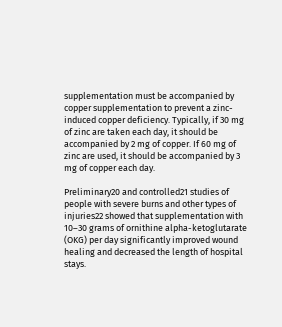supplementation must be accompanied by copper supplementation to prevent a zinc-induced copper deficiency. Typically, if 30 mg of zinc are taken each day, it should be accompanied by 2 mg of copper. If 60 mg of zinc are used, it should be accompanied by 3 mg of copper each day.

Preliminary20 and controlled21 studies of people with severe burns and other types of injuries22 showed that supplementation with 10–30 grams of ornithine alpha-ketoglutarate (OKG) per day significantly improved wound healing and decreased the length of hospital stays.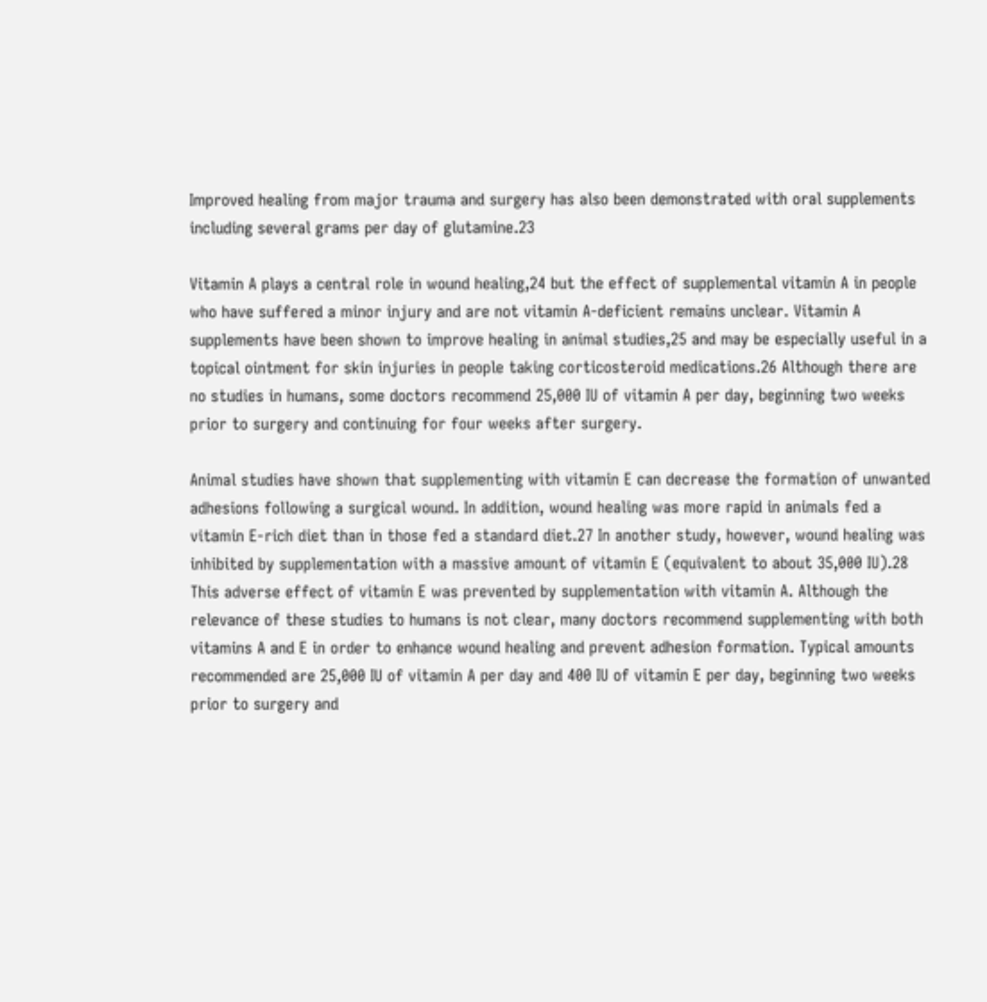Improved healing from major trauma and surgery has also been demonstrated with oral supplements including several grams per day of glutamine.23

Vitamin A plays a central role in wound healing,24 but the effect of supplemental vitamin A in people who have suffered a minor injury and are not vitamin A-deficient remains unclear. Vitamin A supplements have been shown to improve healing in animal studies,25 and may be especially useful in a topical ointment for skin injuries in people taking corticosteroid medications.26 Although there are no studies in humans, some doctors recommend 25,000 IU of vitamin A per day, beginning two weeks prior to surgery and continuing for four weeks after surgery.

Animal studies have shown that supplementing with vitamin E can decrease the formation of unwanted adhesions following a surgical wound. In addition, wound healing was more rapid in animals fed a vitamin E-rich diet than in those fed a standard diet.27 In another study, however, wound healing was inhibited by supplementation with a massive amount of vitamin E (equivalent to about 35,000 IU).28 This adverse effect of vitamin E was prevented by supplementation with vitamin A. Although the relevance of these studies to humans is not clear, many doctors recommend supplementing with both vitamins A and E in order to enhance wound healing and prevent adhesion formation. Typical amounts recommended are 25,000 IU of vitamin A per day and 400 IU of vitamin E per day, beginning two weeks prior to surgery and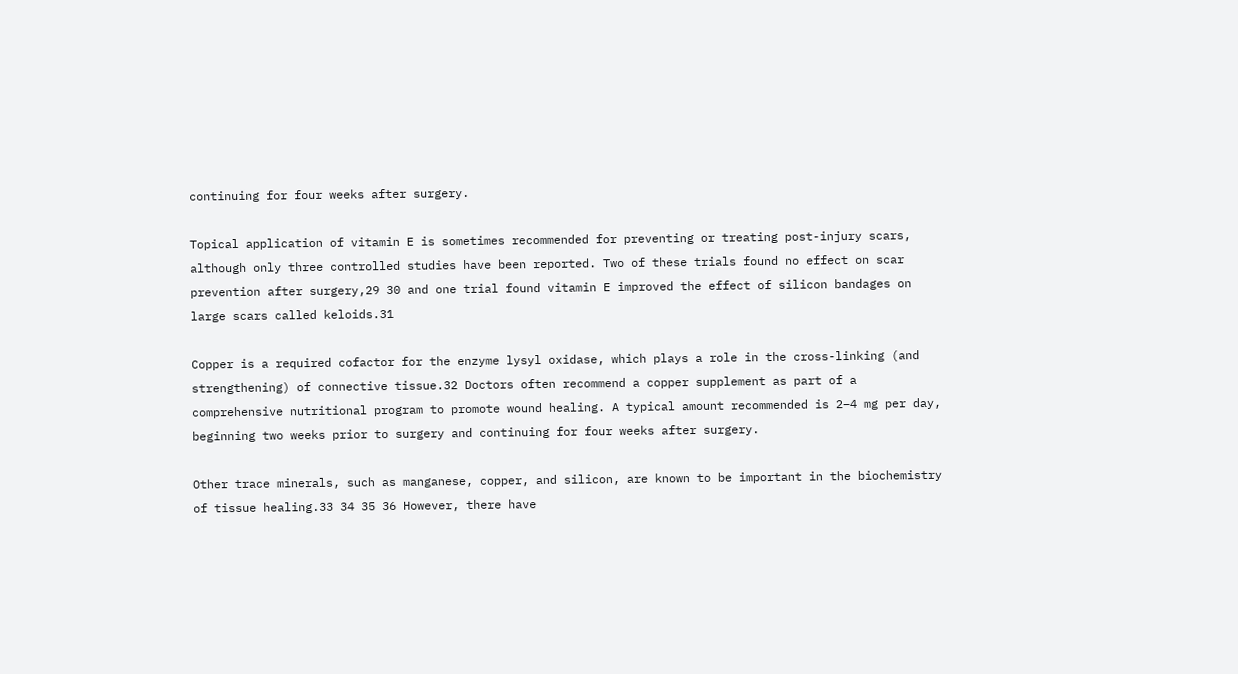continuing for four weeks after surgery.

Topical application of vitamin E is sometimes recommended for preventing or treating post-injury scars, although only three controlled studies have been reported. Two of these trials found no effect on scar prevention after surgery,29 30 and one trial found vitamin E improved the effect of silicon bandages on large scars called keloids.31

Copper is a required cofactor for the enzyme lysyl oxidase, which plays a role in the cross-linking (and strengthening) of connective tissue.32 Doctors often recommend a copper supplement as part of a comprehensive nutritional program to promote wound healing. A typical amount recommended is 2–4 mg per day, beginning two weeks prior to surgery and continuing for four weeks after surgery.

Other trace minerals, such as manganese, copper, and silicon, are known to be important in the biochemistry of tissue healing.33 34 35 36 However, there have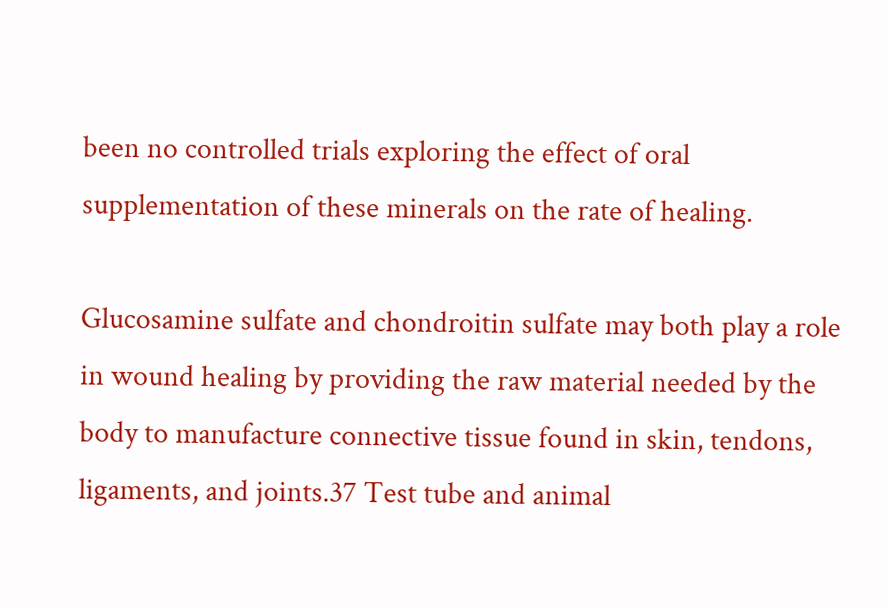been no controlled trials exploring the effect of oral supplementation of these minerals on the rate of healing.

Glucosamine sulfate and chondroitin sulfate may both play a role in wound healing by providing the raw material needed by the body to manufacture connective tissue found in skin, tendons, ligaments, and joints.37 Test tube and animal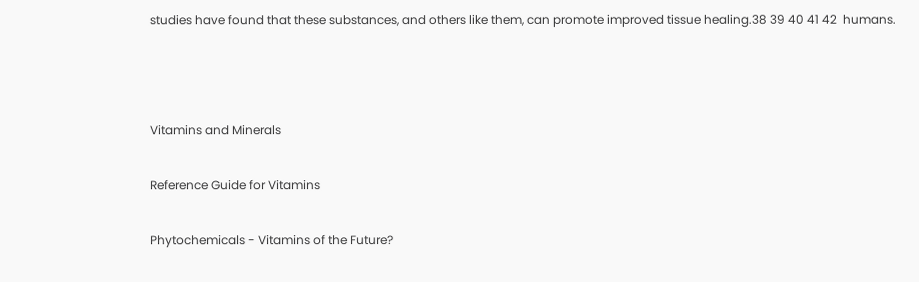studies have found that these substances, and others like them, can promote improved tissue healing.38 39 40 41 42  humans.





Vitamins and Minerals


Reference Guide for Vitamins


Phytochemicals - Vitamins of the Future?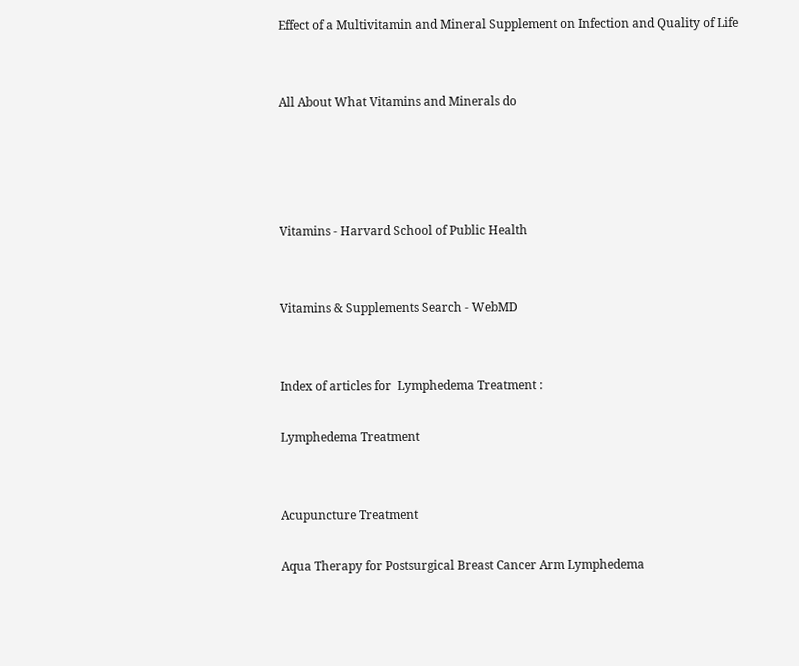Effect of a Multivitamin and Mineral Supplement on Infection and Quality of Life


All About What Vitamins and Minerals do




Vitamins - Harvard School of Public Health


Vitamins & Supplements Search - WebMD


Index of articles for  Lymphedema Treatment :

Lymphedema Treatment


Acupuncture Treatment

Aqua Therapy for Postsurgical Breast Cancer Arm Lymphedema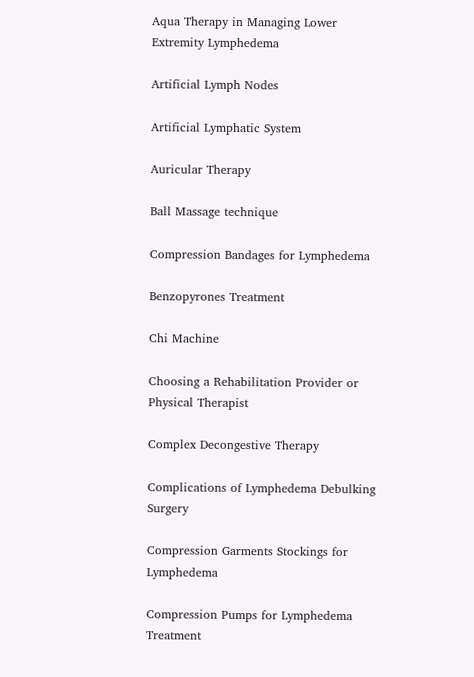Aqua Therapy in Managing Lower Extremity Lymphedema

Artificial Lymph Nodes

Artificial Lymphatic System

Auricular Therapy

Ball Massage technique

Compression Bandages for Lymphedema

Benzopyrones Treatment

Chi Machine

Choosing a Rehabilitation Provider or Physical Therapist

Complex Decongestive Therapy

Complications of Lymphedema Debulking Surgery

Compression Garments Stockings for Lymphedema

Compression Pumps for Lymphedema Treatment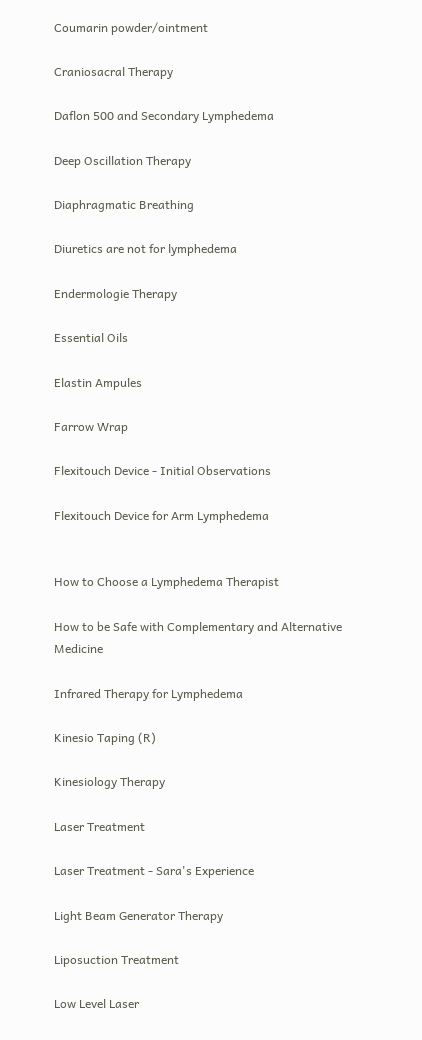Coumarin powder/ointment

Craniosacral Therapy

Daflon 500 and Secondary Lymphedema

Deep Oscillation Therapy

Diaphragmatic Breathing

Diuretics are not for lymphedema

Endermologie Therapy

Essential Oils

Elastin Ampules

Farrow Wrap

Flexitouch Device - Initial Observations

Flexitouch Device for Arm Lymphedema


How to Choose a Lymphedema Therapist

How to be Safe with Complementary and Alternative Medicine

Infrared Therapy for Lymphedema

Kinesio Taping (R)

Kinesiology Therapy

Laser Treatment

Laser Treatment - Sara's Experience

Light Beam Generator Therapy

Liposuction Treatment

Low Level Laser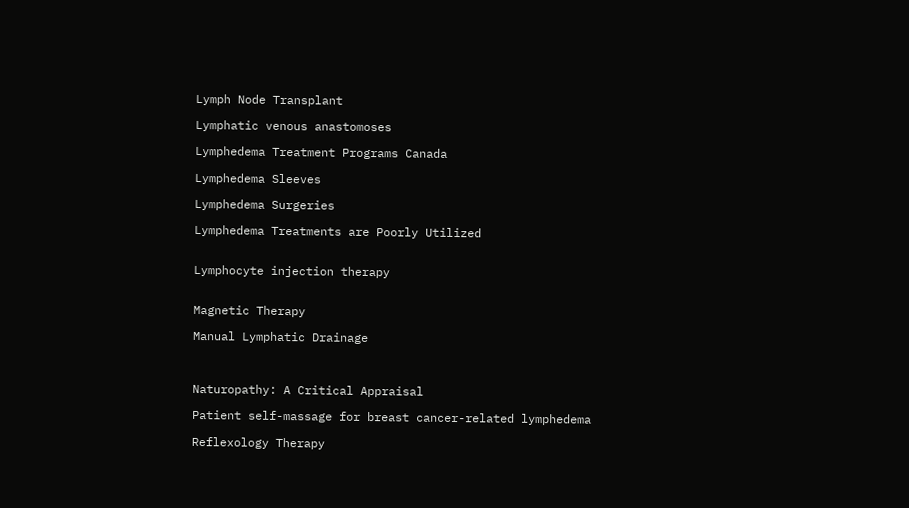Lymph Node Transplant

Lymphatic venous anastomoses

Lymphedema Treatment Programs Canada

Lymphedema Sleeves

Lymphedema Surgeries

Lymphedema Treatments are Poorly Utilized


Lymphocyte injection therapy


Magnetic Therapy

Manual Lymphatic Drainage



Naturopathy: A Critical Appraisal

Patient self-massage for breast cancer-related lymphedema

Reflexology Therapy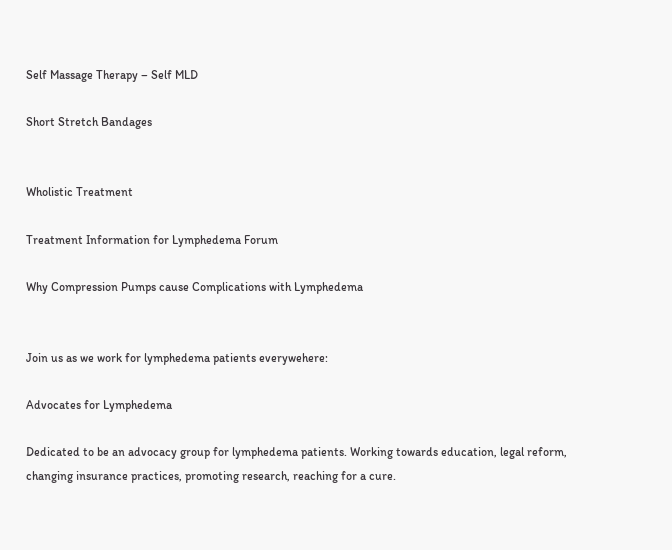Self Massage Therapy – Self MLD

Short Stretch Bandages


Wholistic Treatment

Treatment Information for Lymphedema Forum

Why Compression Pumps cause Complications with Lymphedema


Join us as we work for lymphedema patients everywehere:

Advocates for Lymphedema

Dedicated to be an advocacy group for lymphedema patients. Working towards education, legal reform, changing insurance practices, promoting research, reaching for a cure.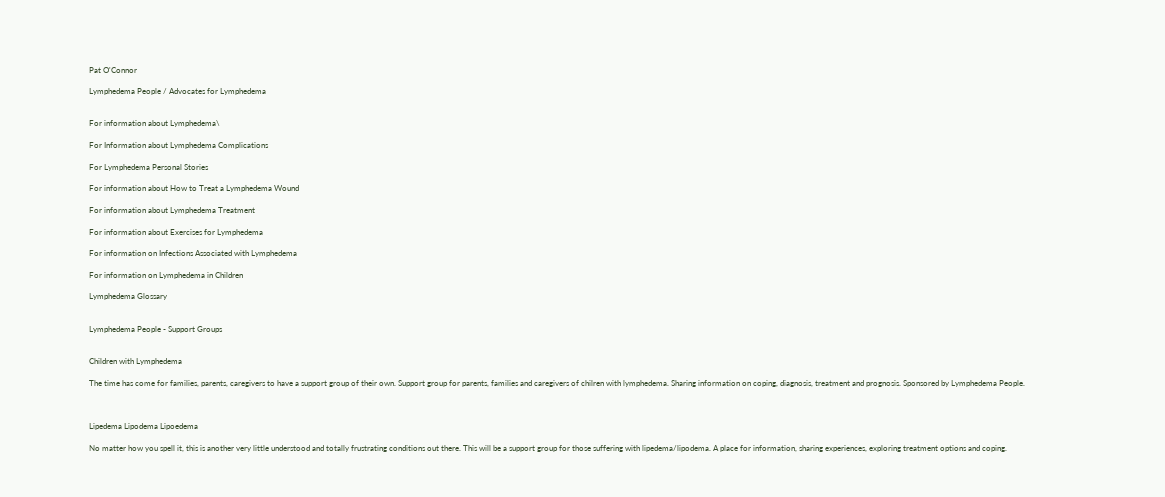Pat O'Connor

Lymphedema People / Advocates for Lymphedema


For information about Lymphedema\

For Information about Lymphedema Complications

For Lymphedema Personal Stories

For information about How to Treat a Lymphedema Wound

For information about Lymphedema Treatment

For information about Exercises for Lymphedema

For information on Infections Associated with Lymphedema

For information on Lymphedema in Children

Lymphedema Glossary


Lymphedema People - Support Groups


Children with Lymphedema

The time has come for families, parents, caregivers to have a support group of their own. Support group for parents, families and caregivers of chilren with lymphedema. Sharing information on coping, diagnosis, treatment and prognosis. Sponsored by Lymphedema People.



Lipedema Lipodema Lipoedema

No matter how you spell it, this is another very little understood and totally frustrating conditions out there. This will be a support group for those suffering with lipedema/lipodema. A place for information, sharing experiences, exploring treatment options and coping.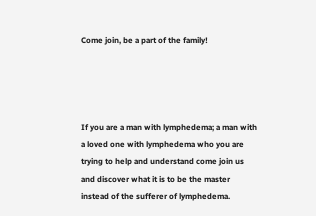Come join, be a part of the family!




If you are a man with lymphedema; a man with a loved one with lymphedema who you are trying to help and understand come join us and discover what it is to be the master instead of the sufferer of lymphedema.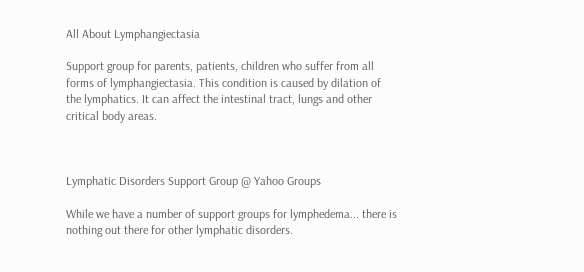All About Lymphangiectasia

Support group for parents, patients, children who suffer from all forms of lymphangiectasia. This condition is caused by dilation of the lymphatics. It can affect the intestinal tract, lungs and other critical body areas.



Lymphatic Disorders Support Group @ Yahoo Groups

While we have a number of support groups for lymphedema... there is nothing out there for other lymphatic disorders.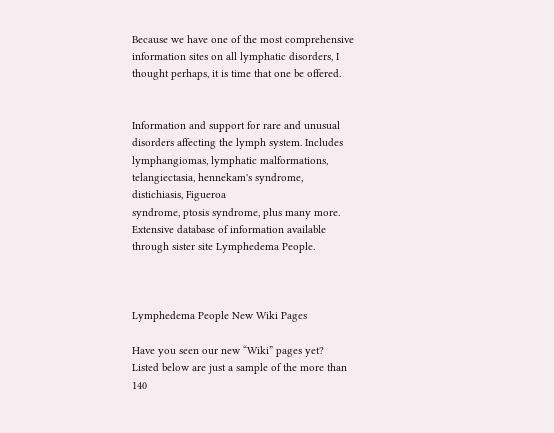Because we have one of the most comprehensive information sites on all lymphatic disorders, I thought perhaps, it is time that one be offered.


Information and support for rare and unusual disorders affecting the lymph system. Includes lymphangiomas, lymphatic malformations, telangiectasia, hennekam's syndrome, distichiasis, Figueroa
syndrome, ptosis syndrome, plus many more. Extensive database of information available through sister site Lymphedema People.



Lymphedema People New Wiki Pages

Have you seen our new “Wiki” pages yet?  Listed below are just a sample of the more than 140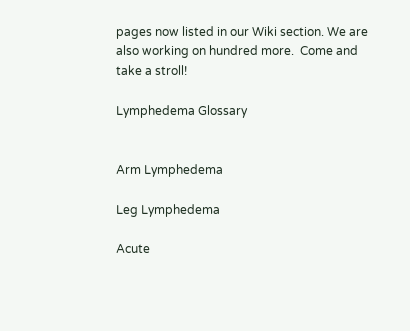pages now listed in our Wiki section. We are also working on hundred more.  Come and take a stroll!

Lymphedema Glossary


Arm Lymphedema

Leg Lymphedema

Acute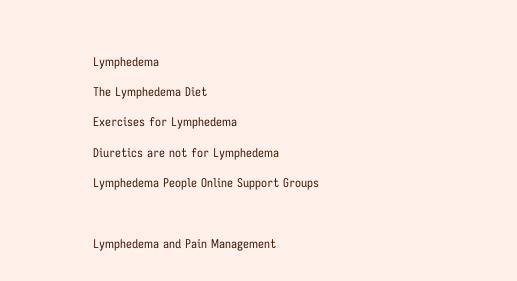Lymphedema

The Lymphedema Diet

Exercises for Lymphedema

Diuretics are not for Lymphedema

Lymphedema People Online Support Groups



Lymphedema and Pain Management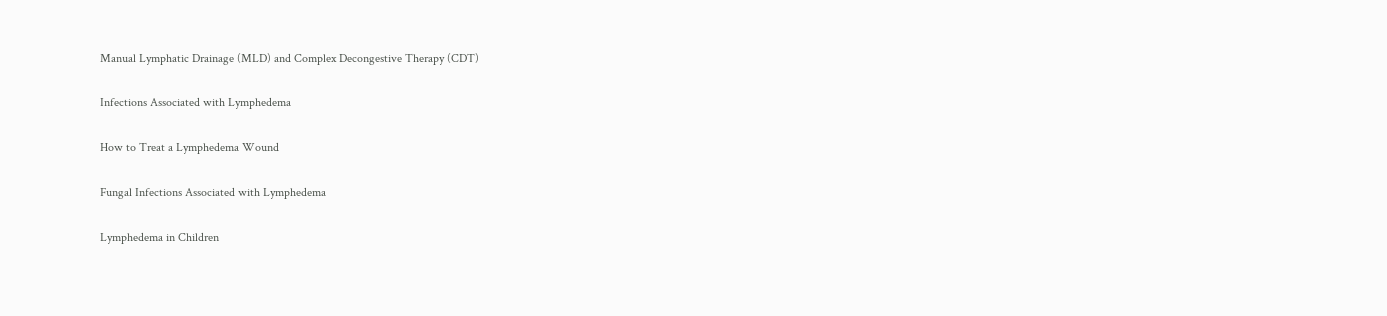Manual Lymphatic Drainage (MLD) and Complex Decongestive Therapy (CDT)

Infections Associated with Lymphedema

How to Treat a Lymphedema Wound

Fungal Infections Associated with Lymphedema

Lymphedema in Children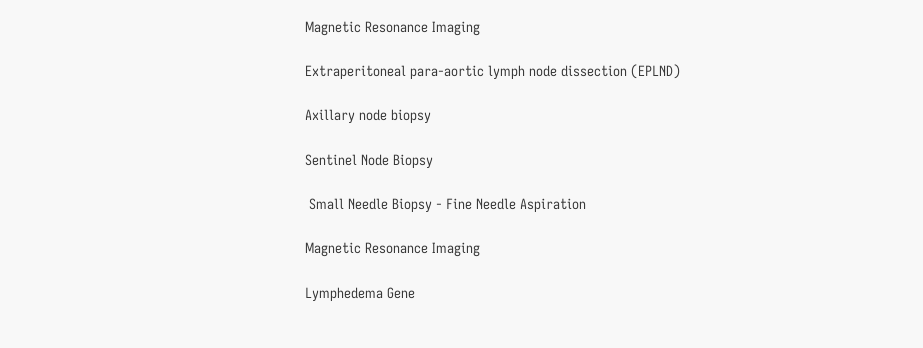Magnetic Resonance Imaging

Extraperitoneal para-aortic lymph node dissection (EPLND)

Axillary node biopsy

Sentinel Node Biopsy

 Small Needle Biopsy - Fine Needle Aspiration

Magnetic Resonance Imaging

Lymphedema Gene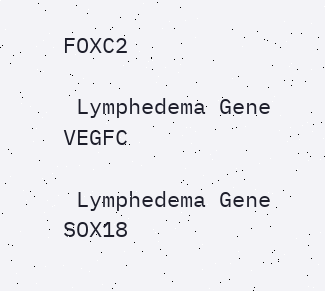FOXC2

 Lymphedema Gene VEGFC

 Lymphedema Gene SOX18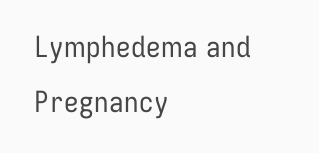Lymphedema and Pregnancy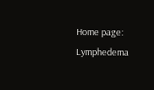Home page: Lymphedema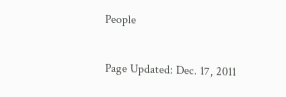People

Page Updated: Dec. 17, 2011